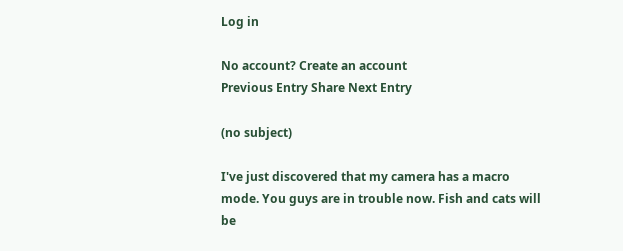Log in

No account? Create an account
Previous Entry Share Next Entry

(no subject)

I've just discovered that my camera has a macro mode. You guys are in trouble now. Fish and cats will be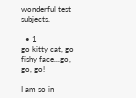wonderful test subjects.

  • 1
go kitty cat, go fishy face...go, go, go!

I am so in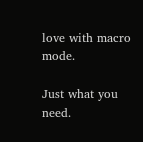love with macro mode.

Just what you need.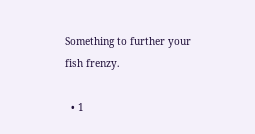Something to further your fish frenzy.

  • 1